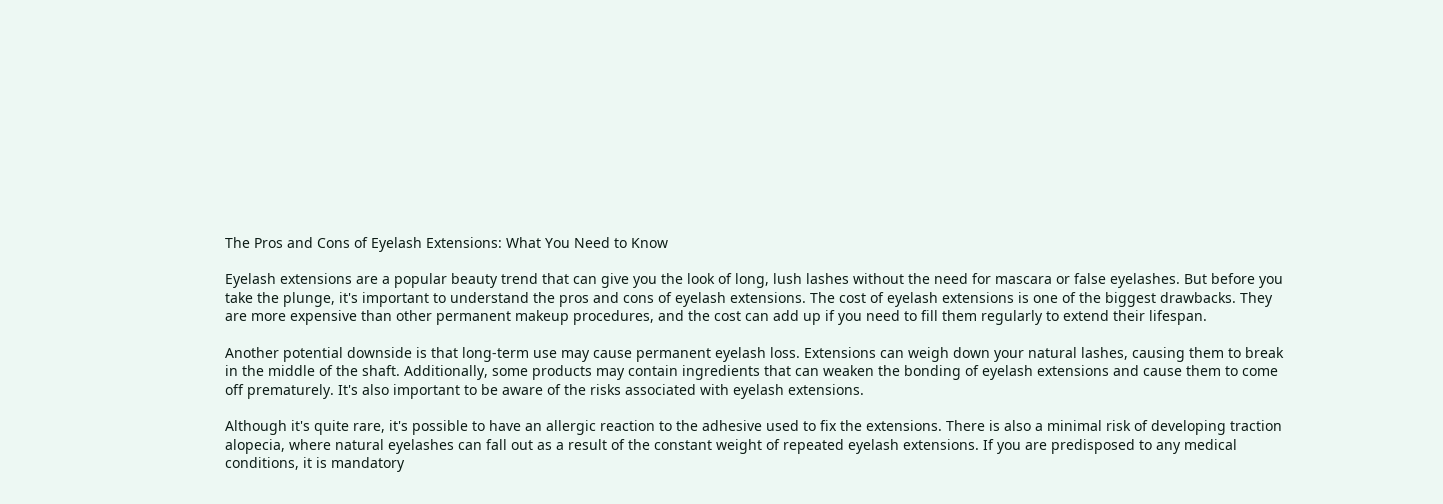The Pros and Cons of Eyelash Extensions: What You Need to Know

Eyelash extensions are a popular beauty trend that can give you the look of long, lush lashes without the need for mascara or false eyelashes. But before you take the plunge, it's important to understand the pros and cons of eyelash extensions. The cost of eyelash extensions is one of the biggest drawbacks. They are more expensive than other permanent makeup procedures, and the cost can add up if you need to fill them regularly to extend their lifespan.

Another potential downside is that long-term use may cause permanent eyelash loss. Extensions can weigh down your natural lashes, causing them to break in the middle of the shaft. Additionally, some products may contain ingredients that can weaken the bonding of eyelash extensions and cause them to come off prematurely. It's also important to be aware of the risks associated with eyelash extensions.

Although it's quite rare, it's possible to have an allergic reaction to the adhesive used to fix the extensions. There is also a minimal risk of developing traction alopecia, where natural eyelashes can fall out as a result of the constant weight of repeated eyelash extensions. If you are predisposed to any medical conditions, it is mandatory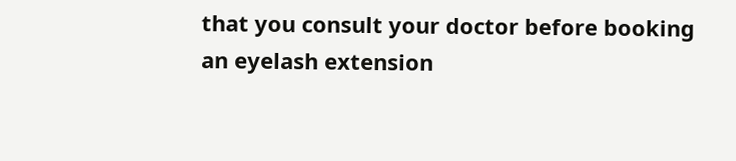that you consult your doctor before booking an eyelash extension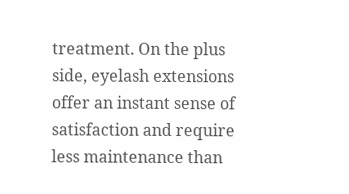treatment. On the plus side, eyelash extensions offer an instant sense of satisfaction and require less maintenance than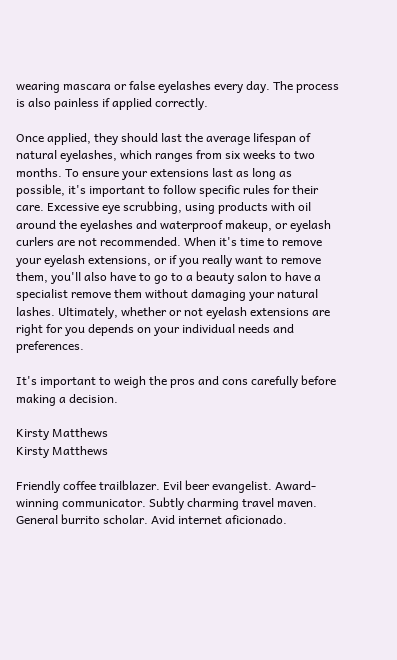wearing mascara or false eyelashes every day. The process is also painless if applied correctly.

Once applied, they should last the average lifespan of natural eyelashes, which ranges from six weeks to two months. To ensure your extensions last as long as possible, it's important to follow specific rules for their care. Excessive eye scrubbing, using products with oil around the eyelashes and waterproof makeup, or eyelash curlers are not recommended. When it's time to remove your eyelash extensions, or if you really want to remove them, you'll also have to go to a beauty salon to have a specialist remove them without damaging your natural lashes. Ultimately, whether or not eyelash extensions are right for you depends on your individual needs and preferences.

It's important to weigh the pros and cons carefully before making a decision.

Kirsty Matthews
Kirsty Matthews

Friendly coffee trailblazer. Evil beer evangelist. Award-winning communicator. Subtly charming travel maven. General burrito scholar. Avid internet aficionado.